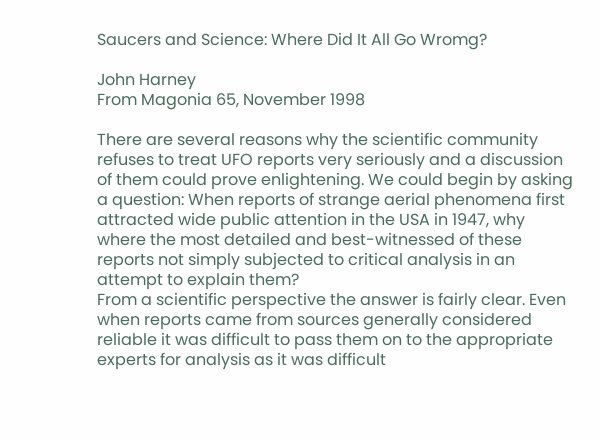Saucers and Science: Where Did It All Go Wromg?

John Harney
From Magonia 65, November 1998

There are several reasons why the scientific community refuses to treat UFO reports very seriously and a discussion of them could prove enlightening. We could begin by asking a question: When reports of strange aerial phenomena first attracted wide public attention in the USA in 1947, why where the most detailed and best-witnessed of these reports not simply subjected to critical analysis in an attempt to explain them?
From a scientific perspective the answer is fairly clear. Even when reports came from sources generally considered reliable it was difficult to pass them on to the appropriate experts for analysis as it was difficult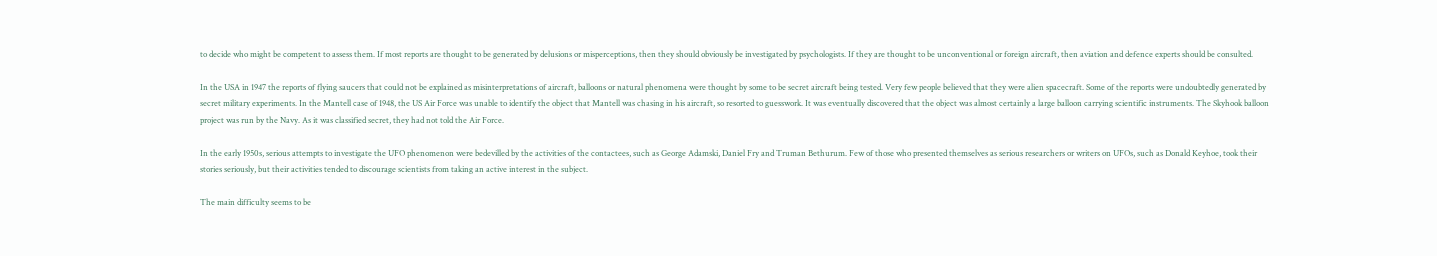to decide who might be competent to assess them. If most reports are thought to be generated by delusions or misperceptions, then they should obviously be investigated by psychologists. If they are thought to be unconventional or foreign aircraft, then aviation and defence experts should be consulted.

In the USA in 1947 the reports of flying saucers that could not be explained as misinterpretations of aircraft, balloons or natural phenomena were thought by some to be secret aircraft being tested. Very few people believed that they were alien spacecraft. Some of the reports were undoubtedly generated by secret military experiments. In the Mantell case of 1948, the US Air Force was unable to identify the object that Mantell was chasing in his aircraft, so resorted to guesswork. It was eventually discovered that the object was almost certainly a large balloon carrying scientific instruments. The Skyhook balloon project was run by the Navy. As it was classified secret, they had not told the Air Force.

In the early 1950s, serious attempts to investigate the UFO phenomenon were bedevilled by the activities of the contactees, such as George Adamski, Daniel Fry and Truman Bethurum. Few of those who presented themselves as serious researchers or writers on UFOs, such as Donald Keyhoe, took their stories seriously, but their activities tended to discourage scientists from taking an active interest in the subject.

The main difficulty seems to be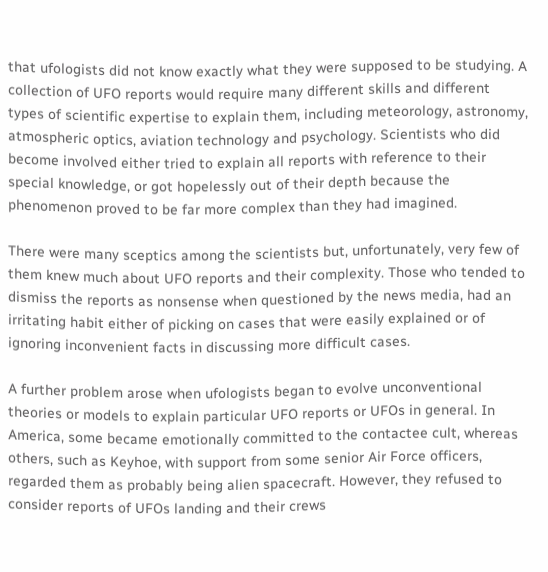that ufologists did not know exactly what they were supposed to be studying. A collection of UFO reports would require many different skills and different types of scientific expertise to explain them, including meteorology, astronomy, atmospheric optics, aviation technology and psychology. Scientists who did become involved either tried to explain all reports with reference to their special knowledge, or got hopelessly out of their depth because the phenomenon proved to be far more complex than they had imagined.

There were many sceptics among the scientists but, unfortunately, very few of them knew much about UFO reports and their complexity. Those who tended to dismiss the reports as nonsense when questioned by the news media, had an irritating habit either of picking on cases that were easily explained or of ignoring inconvenient facts in discussing more difficult cases.

A further problem arose when ufologists began to evolve unconventional theories or models to explain particular UFO reports or UFOs in general. In America, some became emotionally committed to the contactee cult, whereas others, such as Keyhoe, with support from some senior Air Force officers, regarded them as probably being alien spacecraft. However, they refused to consider reports of UFOs landing and their crews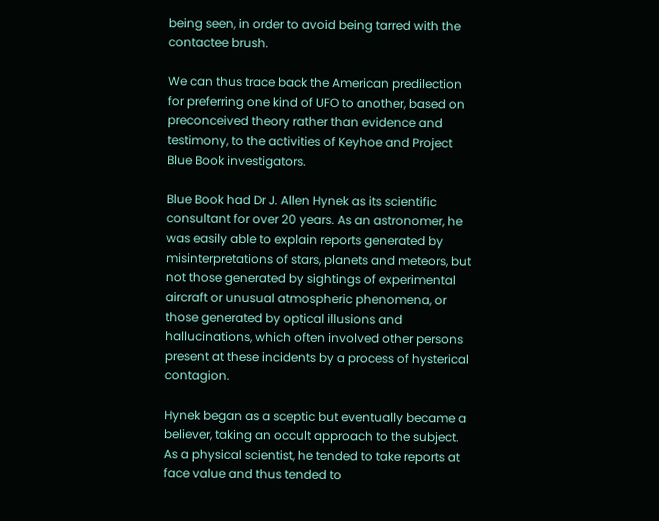being seen, in order to avoid being tarred with the contactee brush.

We can thus trace back the American predilection for preferring one kind of UFO to another, based on preconceived theory rather than evidence and testimony, to the activities of Keyhoe and Project Blue Book investigators.

Blue Book had Dr J. Allen Hynek as its scientific consultant for over 20 years. As an astronomer, he was easily able to explain reports generated by misinterpretations of stars, planets and meteors, but not those generated by sightings of experimental aircraft or unusual atmospheric phenomena, or those generated by optical illusions and hallucinations, which often involved other persons present at these incidents by a process of hysterical contagion.

Hynek began as a sceptic but eventually became a believer, taking an occult approach to the subject. As a physical scientist, he tended to take reports at face value and thus tended to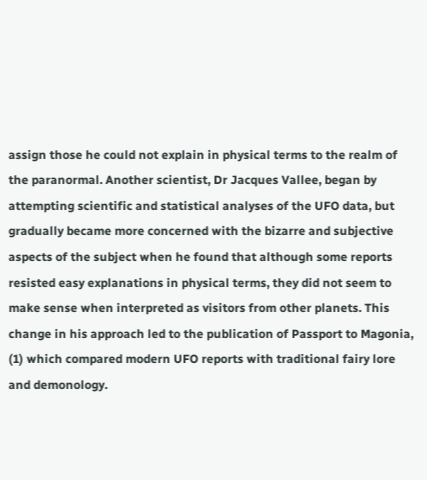assign those he could not explain in physical terms to the realm of the paranormal. Another scientist, Dr Jacques Vallee, began by attempting scientific and statistical analyses of the UFO data, but gradually became more concerned with the bizarre and subjective aspects of the subject when he found that although some reports resisted easy explanations in physical terms, they did not seem to make sense when interpreted as visitors from other planets. This change in his approach led to the publication of Passport to Magonia, (1) which compared modern UFO reports with traditional fairy lore and demonology.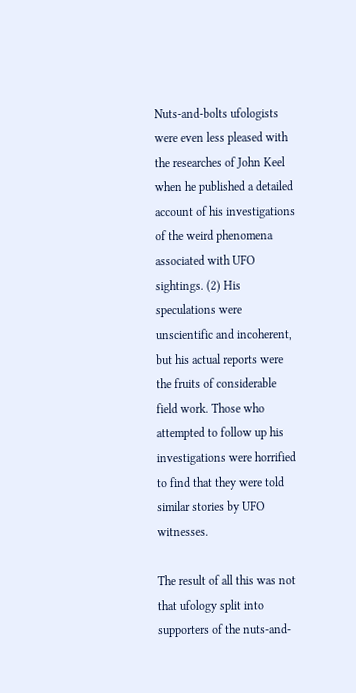Nuts-and-bolts ufologists were even less pleased with the researches of John Keel when he published a detailed account of his investigations of the weird phenomena associated with UFO sightings. (2) His speculations were unscientific and incoherent, but his actual reports were the fruits of considerable field work. Those who attempted to follow up his investigations were horrified to find that they were told similar stories by UFO witnesses.

The result of all this was not that ufology split into supporters of the nuts-and-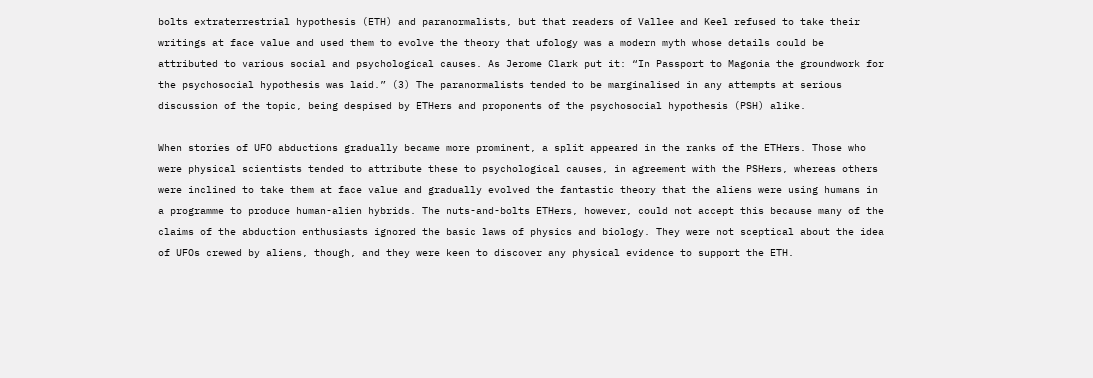bolts extraterrestrial hypothesis (ETH) and paranormalists, but that readers of Vallee and Keel refused to take their writings at face value and used them to evolve the theory that ufology was a modern myth whose details could be attributed to various social and psychological causes. As Jerome Clark put it: “In Passport to Magonia the groundwork for the psychosocial hypothesis was laid.” (3) The paranormalists tended to be marginalised in any attempts at serious discussion of the topic, being despised by ETHers and proponents of the psychosocial hypothesis (PSH) alike.

When stories of UFO abductions gradually became more prominent, a split appeared in the ranks of the ETHers. Those who were physical scientists tended to attribute these to psychological causes, in agreement with the PSHers, whereas others were inclined to take them at face value and gradually evolved the fantastic theory that the aliens were using humans in a programme to produce human-alien hybrids. The nuts-and-bolts ETHers, however, could not accept this because many of the claims of the abduction enthusiasts ignored the basic laws of physics and biology. They were not sceptical about the idea of UFOs crewed by aliens, though, and they were keen to discover any physical evidence to support the ETH.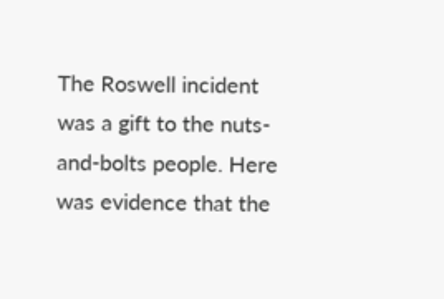The Roswell incident was a gift to the nuts-and-bolts people. Here was evidence that the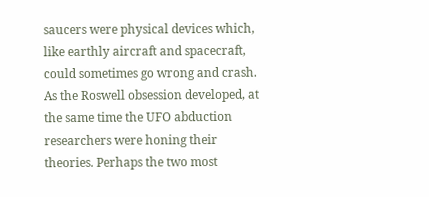saucers were physical devices which, like earthly aircraft and spacecraft, could sometimes go wrong and crash. As the Roswell obsession developed, at the same time the UFO abduction researchers were honing their theories. Perhaps the two most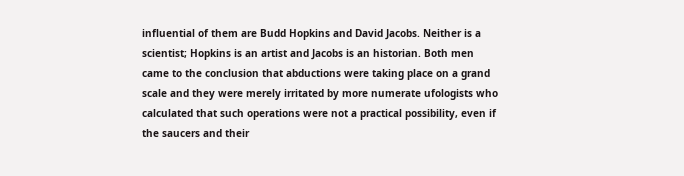influential of them are Budd Hopkins and David Jacobs. Neither is a scientist; Hopkins is an artist and Jacobs is an historian. Both men came to the conclusion that abductions were taking place on a grand scale and they were merely irritated by more numerate ufologists who calculated that such operations were not a practical possibility, even if the saucers and their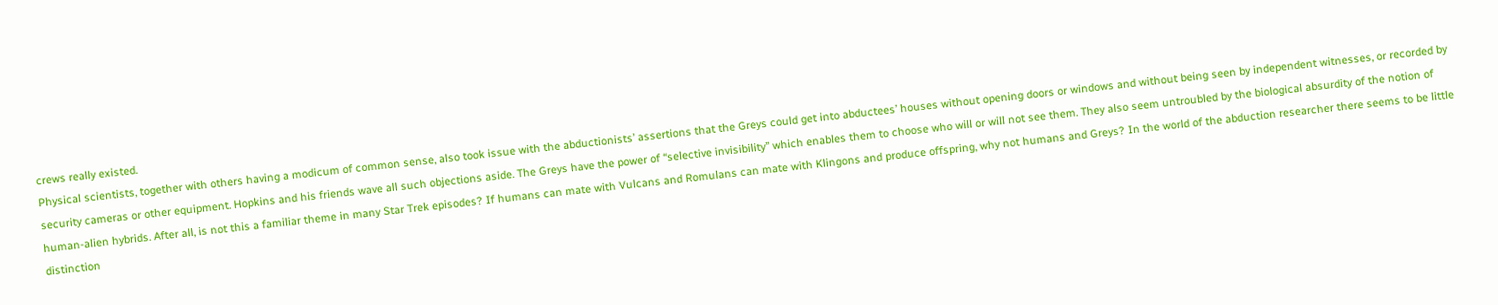crews really existed.
Physical scientists, together with others having a modicum of common sense, also took issue with the abductionists’ assertions that the Greys could get into abductees’ houses without opening doors or windows and without being seen by independent witnesses, or recorded by security cameras or other equipment. Hopkins and his friends wave all such objections aside. The Greys have the power of “selective invisibility” which enables them to choose who will or will not see them. They also seem untroubled by the biological absurdity of the notion of human-alien hybrids. After all, is not this a familiar theme in many Star Trek episodes? If humans can mate with Vulcans and Romulans can mate with Klingons and produce offspring, why not humans and Greys? In the world of the abduction researcher there seems to be little distinction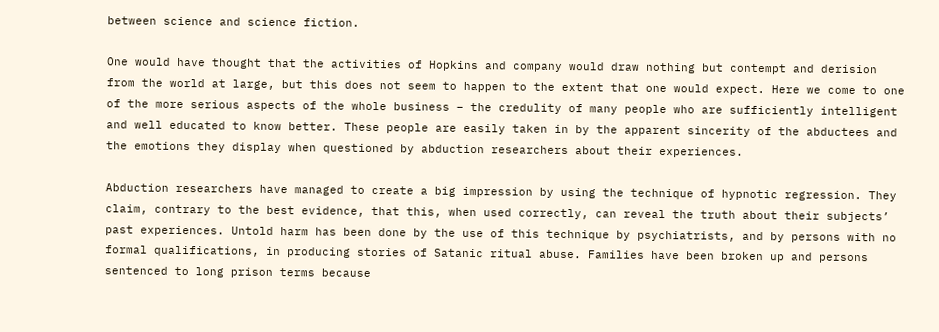between science and science fiction.

One would have thought that the activities of Hopkins and company would draw nothing but contempt and derision from the world at large, but this does not seem to happen to the extent that one would expect. Here we come to one of the more serious aspects of the whole business – the credulity of many people who are sufficiently intelligent and well educated to know better. These people are easily taken in by the apparent sincerity of the abductees and the emotions they display when questioned by abduction researchers about their experiences.

Abduction researchers have managed to create a big impression by using the technique of hypnotic regression. They claim, contrary to the best evidence, that this, when used correctly, can reveal the truth about their subjects’ past experiences. Untold harm has been done by the use of this technique by psychiatrists, and by persons with no formal qualifications, in producing stories of Satanic ritual abuse. Families have been broken up and persons sentenced to long prison terms because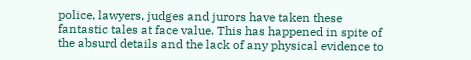police, lawyers, judges and jurors have taken these fantastic tales at face value. This has happened in spite of the absurd details and the lack of any physical evidence to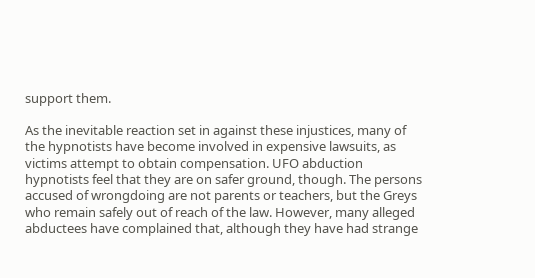support them.

As the inevitable reaction set in against these injustices, many of the hypnotists have become involved in expensive lawsuits, as victims attempt to obtain compensation. UFO abduction hypnotists feel that they are on safer ground, though. The persons accused of wrongdoing are not parents or teachers, but the Greys who remain safely out of reach of the law. However, many alleged abductees have complained that, although they have had strange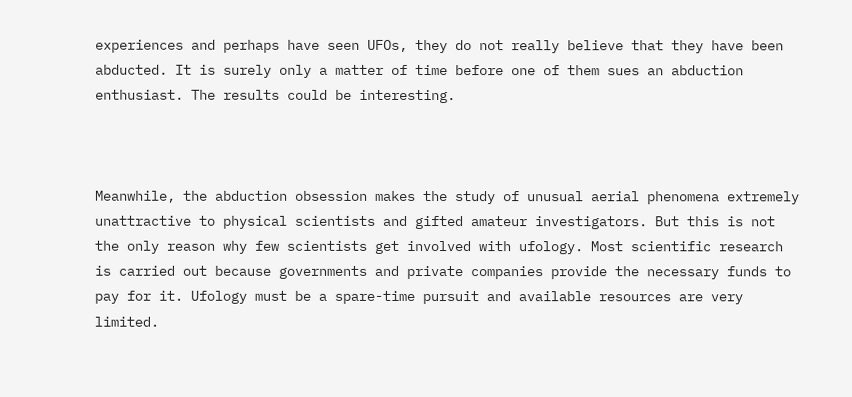experiences and perhaps have seen UFOs, they do not really believe that they have been abducted. It is surely only a matter of time before one of them sues an abduction enthusiast. The results could be interesting.



Meanwhile, the abduction obsession makes the study of unusual aerial phenomena extremely unattractive to physical scientists and gifted amateur investigators. But this is not the only reason why few scientists get involved with ufology. Most scientific research is carried out because governments and private companies provide the necessary funds to pay for it. Ufology must be a spare-time pursuit and available resources are very limited.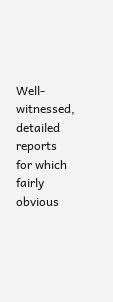Well-witnessed, detailed reports for which fairly obvious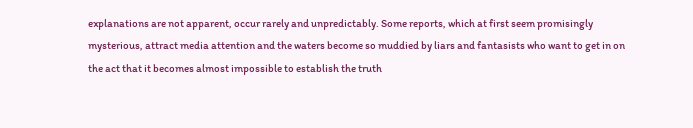explanations are not apparent, occur rarely and unpredictably. Some reports, which at first seem promisingly mysterious, attract media attention and the waters become so muddied by liars and fantasists who want to get in on the act that it becomes almost impossible to establish the truth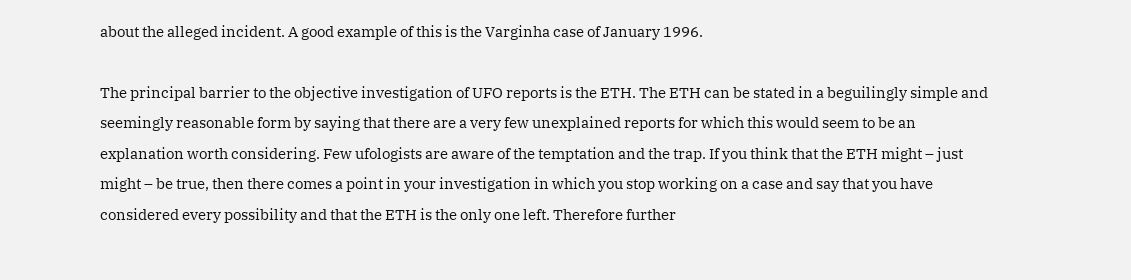about the alleged incident. A good example of this is the Varginha case of January 1996.

The principal barrier to the objective investigation of UFO reports is the ETH. The ETH can be stated in a beguilingly simple and seemingly reasonable form by saying that there are a very few unexplained reports for which this would seem to be an explanation worth considering. Few ufologists are aware of the temptation and the trap. If you think that the ETH might – just might – be true, then there comes a point in your investigation in which you stop working on a case and say that you have considered every possibility and that the ETH is the only one left. Therefore further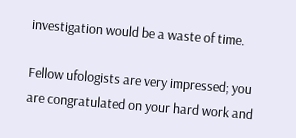investigation would be a waste of time.

Fellow ufologists are very impressed; you are congratulated on your hard work and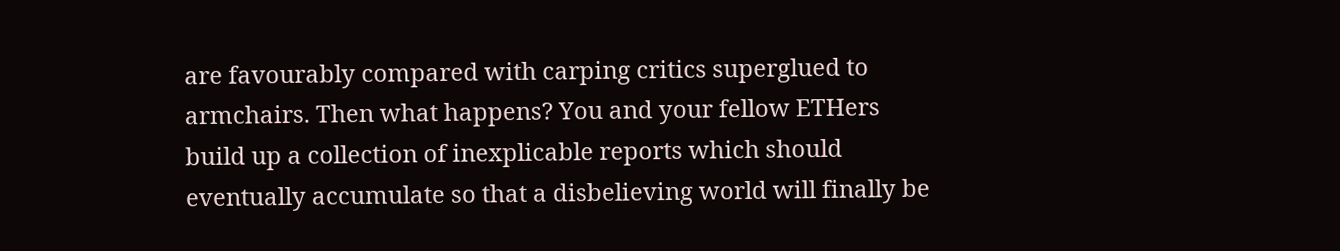are favourably compared with carping critics superglued to armchairs. Then what happens? You and your fellow ETHers build up a collection of inexplicable reports which should eventually accumulate so that a disbelieving world will finally be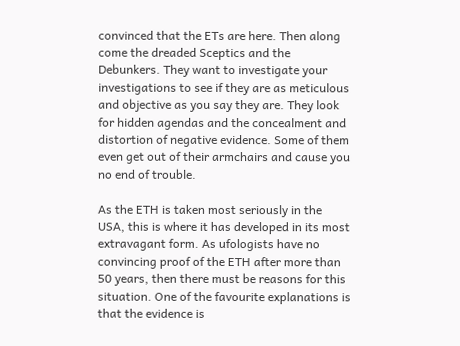convinced that the ETs are here. Then along come the dreaded Sceptics and the Debunkers. They want to investigate your investigations to see if they are as meticulous and objective as you say they are. They look for hidden agendas and the concealment and distortion of negative evidence. Some of them even get out of their armchairs and cause you no end of trouble.

As the ETH is taken most seriously in the USA, this is where it has developed in its most extravagant form. As ufologists have no convincing proof of the ETH after more than 50 years, then there must be reasons for this situation. One of the favourite explanations is that the evidence is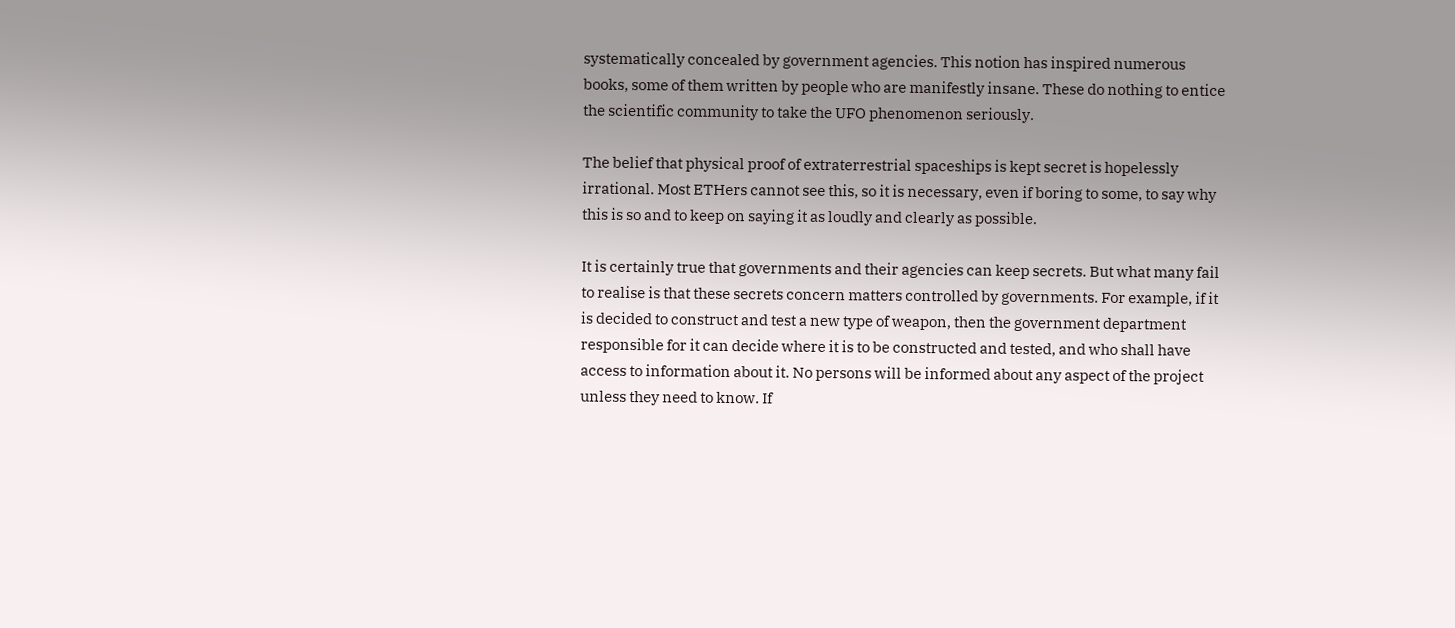systematically concealed by government agencies. This notion has inspired numerous books, some of them written by people who are manifestly insane. These do nothing to entice the scientific community to take the UFO phenomenon seriously.

The belief that physical proof of extraterrestrial spaceships is kept secret is hopelessly irrational. Most ETHers cannot see this, so it is necessary, even if boring to some, to say why this is so and to keep on saying it as loudly and clearly as possible.

It is certainly true that governments and their agencies can keep secrets. But what many fail to realise is that these secrets concern matters controlled by governments. For example, if it is decided to construct and test a new type of weapon, then the government department responsible for it can decide where it is to be constructed and tested, and who shall have access to information about it. No persons will be informed about any aspect of the project unless they need to know. If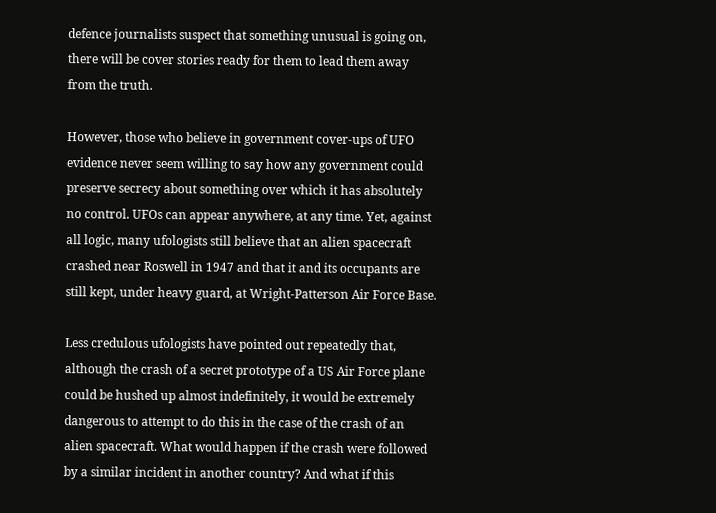defence journalists suspect that something unusual is going on, there will be cover stories ready for them to lead them away from the truth.

However, those who believe in government cover-ups of UFO evidence never seem willing to say how any government could preserve secrecy about something over which it has absolutely no control. UFOs can appear anywhere, at any time. Yet, against all logic, many ufologists still believe that an alien spacecraft crashed near Roswell in 1947 and that it and its occupants are still kept, under heavy guard, at Wright-Patterson Air Force Base.

Less credulous ufologists have pointed out repeatedly that, although the crash of a secret prototype of a US Air Force plane could be hushed up almost indefinitely, it would be extremely dangerous to attempt to do this in the case of the crash of an alien spacecraft. What would happen if the crash were followed by a similar incident in another country? And what if this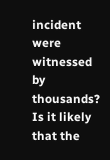incident were witnessed by thousands? Is it likely that the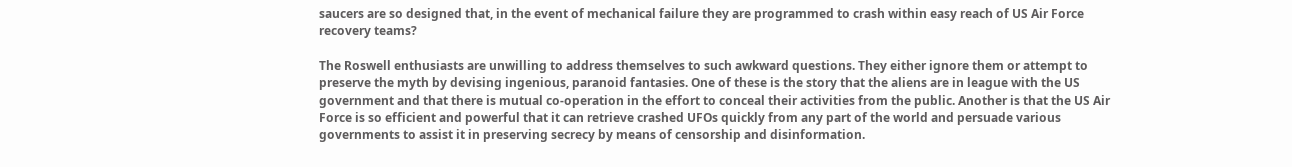saucers are so designed that, in the event of mechanical failure they are programmed to crash within easy reach of US Air Force recovery teams?

The Roswell enthusiasts are unwilling to address themselves to such awkward questions. They either ignore them or attempt to preserve the myth by devising ingenious, paranoid fantasies. One of these is the story that the aliens are in league with the US government and that there is mutual co-operation in the effort to conceal their activities from the public. Another is that the US Air Force is so efficient and powerful that it can retrieve crashed UFOs quickly from any part of the world and persuade various governments to assist it in preserving secrecy by means of censorship and disinformation.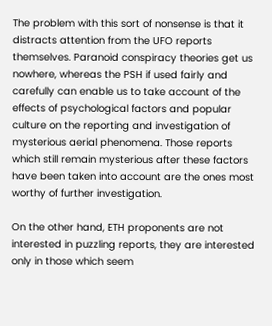The problem with this sort of nonsense is that it distracts attention from the UFO reports themselves. Paranoid conspiracy theories get us nowhere, whereas the PSH if used fairly and carefully can enable us to take account of the effects of psychological factors and popular culture on the reporting and investigation of mysterious aerial phenomena. Those reports which still remain mysterious after these factors have been taken into account are the ones most worthy of further investigation.

On the other hand, ETH proponents are not interested in puzzling reports, they are interested only in those which seem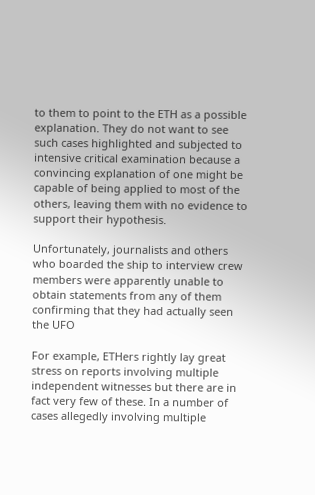to them to point to the ETH as a possible explanation. They do not want to see such cases highlighted and subjected to intensive critical examination because a convincing explanation of one might be capable of being applied to most of the others, leaving them with no evidence to support their hypothesis.

Unfortunately, journalists and others who boarded the ship to interview crew members were apparently unable to obtain statements from any of them confirming that they had actually seen the UFO

For example, ETHers rightly lay great stress on reports involving multiple independent witnesses but there are in fact very few of these. In a number of cases allegedly involving multiple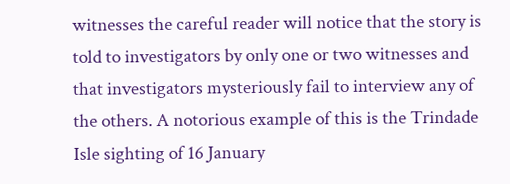witnesses the careful reader will notice that the story is told to investigators by only one or two witnesses and that investigators mysteriously fail to interview any of the others. A notorious example of this is the Trindade Isle sighting of 16 January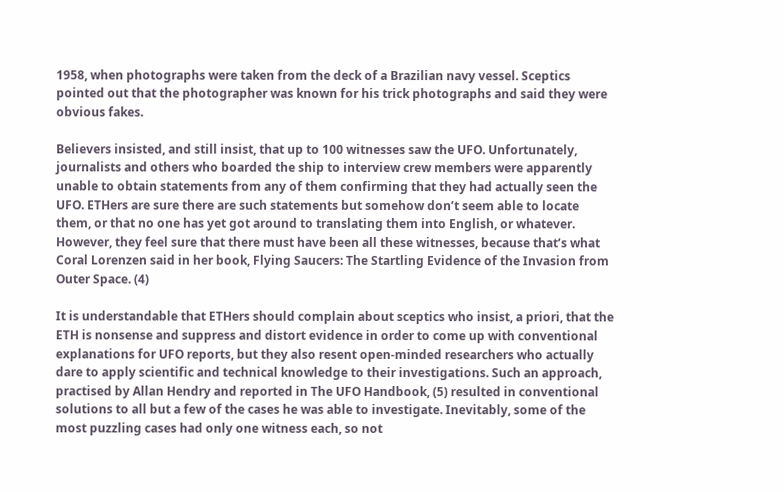1958, when photographs were taken from the deck of a Brazilian navy vessel. Sceptics pointed out that the photographer was known for his trick photographs and said they were obvious fakes.

Believers insisted, and still insist, that up to 100 witnesses saw the UFO. Unfortunately, journalists and others who boarded the ship to interview crew members were apparently unable to obtain statements from any of them confirming that they had actually seen the UFO. ETHers are sure there are such statements but somehow don’t seem able to locate them, or that no one has yet got around to translating them into English, or whatever. However, they feel sure that there must have been all these witnesses, because that’s what Coral Lorenzen said in her book, Flying Saucers: The Startling Evidence of the Invasion from Outer Space. (4)

It is understandable that ETHers should complain about sceptics who insist, a priori, that the ETH is nonsense and suppress and distort evidence in order to come up with conventional explanations for UFO reports, but they also resent open-minded researchers who actually dare to apply scientific and technical knowledge to their investigations. Such an approach, practised by Allan Hendry and reported in The UFO Handbook, (5) resulted in conventional solutions to all but a few of the cases he was able to investigate. Inevitably, some of the most puzzling cases had only one witness each, so not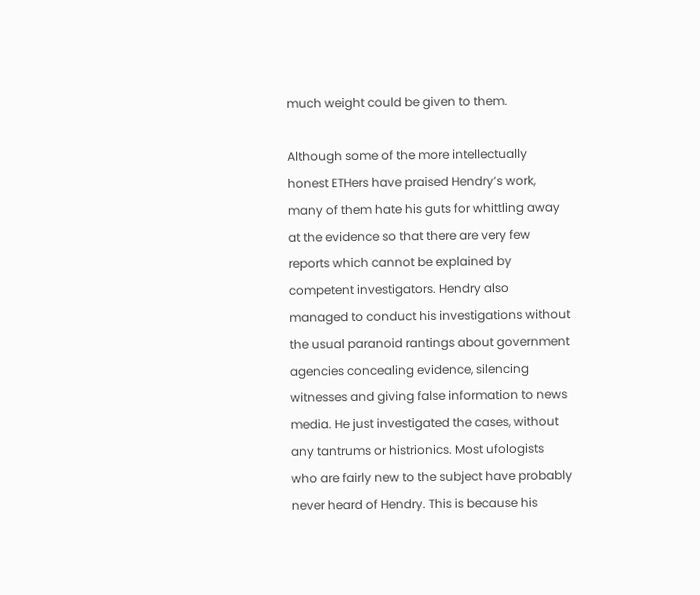much weight could be given to them.

Although some of the more intellectually honest ETHers have praised Hendry’s work, many of them hate his guts for whittling away at the evidence so that there are very few reports which cannot be explained by competent investigators. Hendry also managed to conduct his investigations without the usual paranoid rantings about government agencies concealing evidence, silencing witnesses and giving false information to news media. He just investigated the cases, without any tantrums or histrionics. Most ufologists who are fairly new to the subject have probably never heard of Hendry. This is because his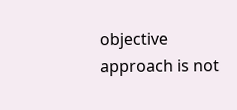objective approach is not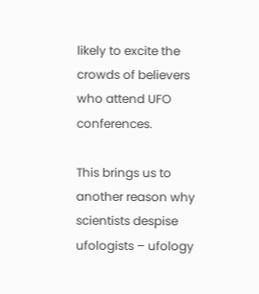likely to excite the crowds of believers who attend UFO conferences.

This brings us to another reason why scientists despise ufologists – ufology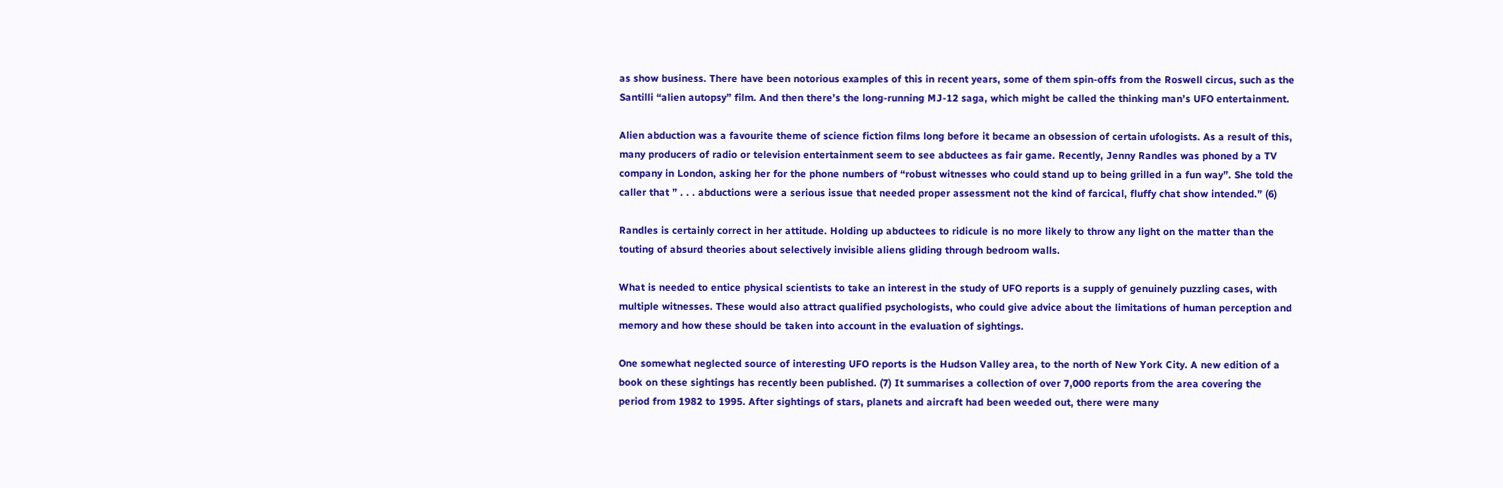as show business. There have been notorious examples of this in recent years, some of them spin-offs from the Roswell circus, such as the Santilli “alien autopsy” film. And then there’s the long-running MJ-12 saga, which might be called the thinking man’s UFO entertainment.

Alien abduction was a favourite theme of science fiction films long before it became an obsession of certain ufologists. As a result of this, many producers of radio or television entertainment seem to see abductees as fair game. Recently, Jenny Randles was phoned by a TV company in London, asking her for the phone numbers of “robust witnesses who could stand up to being grilled in a fun way”. She told the caller that ” . . . abductions were a serious issue that needed proper assessment not the kind of farcical, fluffy chat show intended.” (6)

Randles is certainly correct in her attitude. Holding up abductees to ridicule is no more likely to throw any light on the matter than the touting of absurd theories about selectively invisible aliens gliding through bedroom walls.

What is needed to entice physical scientists to take an interest in the study of UFO reports is a supply of genuinely puzzling cases, with multiple witnesses. These would also attract qualified psychologists, who could give advice about the limitations of human perception and memory and how these should be taken into account in the evaluation of sightings.

One somewhat neglected source of interesting UFO reports is the Hudson Valley area, to the north of New York City. A new edition of a book on these sightings has recently been published. (7) It summarises a collection of over 7,000 reports from the area covering the period from 1982 to 1995. After sightings of stars, planets and aircraft had been weeded out, there were many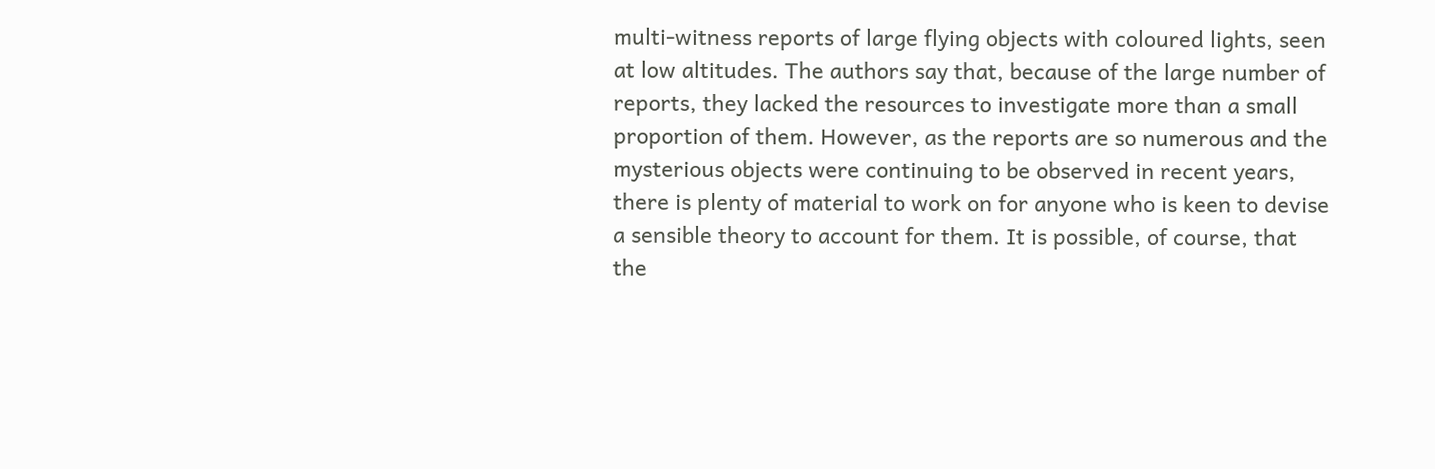multi-witness reports of large flying objects with coloured lights, seen at low altitudes. The authors say that, because of the large number of reports, they lacked the resources to investigate more than a small proportion of them. However, as the reports are so numerous and the mysterious objects were continuing to be observed in recent years, there is plenty of material to work on for anyone who is keen to devise a sensible theory to account for them. It is possible, of course, that the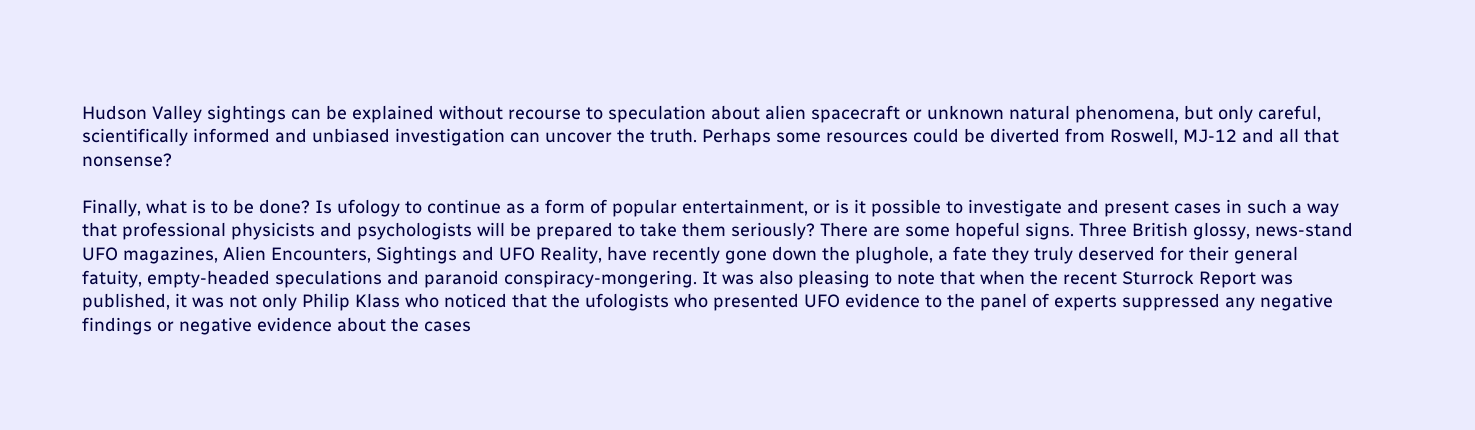Hudson Valley sightings can be explained without recourse to speculation about alien spacecraft or unknown natural phenomena, but only careful, scientifically informed and unbiased investigation can uncover the truth. Perhaps some resources could be diverted from Roswell, MJ-12 and all that nonsense?

Finally, what is to be done? Is ufology to continue as a form of popular entertainment, or is it possible to investigate and present cases in such a way that professional physicists and psychologists will be prepared to take them seriously? There are some hopeful signs. Three British glossy, news-stand UFO magazines, Alien Encounters, Sightings and UFO Reality, have recently gone down the plughole, a fate they truly deserved for their general fatuity, empty-headed speculations and paranoid conspiracy-mongering. It was also pleasing to note that when the recent Sturrock Report was published, it was not only Philip Klass who noticed that the ufologists who presented UFO evidence to the panel of experts suppressed any negative findings or negative evidence about the cases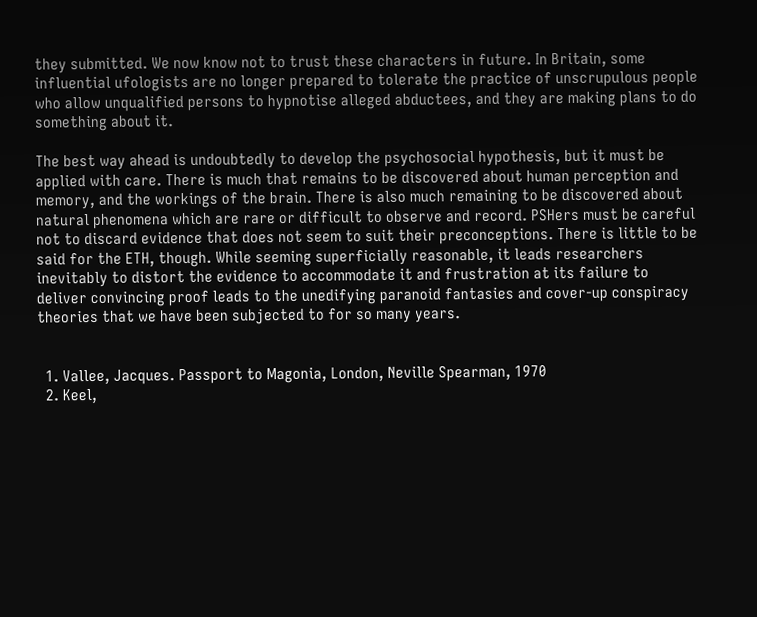they submitted. We now know not to trust these characters in future. In Britain, some influential ufologists are no longer prepared to tolerate the practice of unscrupulous people who allow unqualified persons to hypnotise alleged abductees, and they are making plans to do something about it.

The best way ahead is undoubtedly to develop the psychosocial hypothesis, but it must be applied with care. There is much that remains to be discovered about human perception and memory, and the workings of the brain. There is also much remaining to be discovered about natural phenomena which are rare or difficult to observe and record. PSHers must be careful not to discard evidence that does not seem to suit their preconceptions. There is little to be said for the ETH, though. While seeming superficially reasonable, it leads researchers inevitably to distort the evidence to accommodate it and frustration at its failure to deliver convincing proof leads to the unedifying paranoid fantasies and cover-up conspiracy theories that we have been subjected to for so many years.


  1. Vallee, Jacques. Passport to Magonia, London, Neville Spearman, 1970
  2. Keel,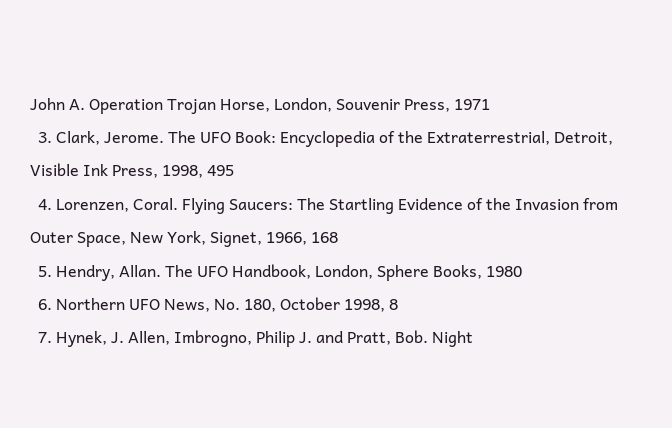John A. Operation Trojan Horse, London, Souvenir Press, 1971
  3. Clark, Jerome. The UFO Book: Encyclopedia of the Extraterrestrial, Detroit, Visible Ink Press, 1998, 495
  4. Lorenzen, Coral. Flying Saucers: The Startling Evidence of the Invasion from Outer Space, New York, Signet, 1966, 168
  5. Hendry, Allan. The UFO Handbook, London, Sphere Books, 1980
  6. Northern UFO News, No. 180, October 1998, 8
  7. Hynek, J. Allen, Imbrogno, Philip J. and Pratt, Bob. Night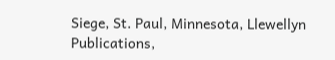Siege, St. Paul, Minnesota, Llewellyn Publications,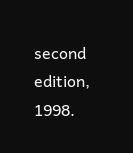second edition, 1998.